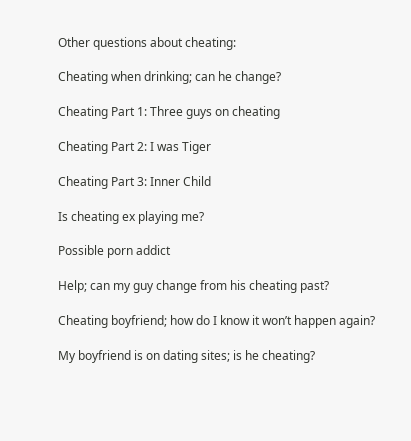Other questions about cheating:

Cheating when drinking; can he change?

Cheating Part 1: Three guys on cheating

Cheating Part 2: I was Tiger

Cheating Part 3: Inner Child

Is cheating ex playing me?

Possible porn addict

Help; can my guy change from his cheating past?

Cheating boyfriend; how do I know it won’t happen again?

My boyfriend is on dating sites; is he cheating?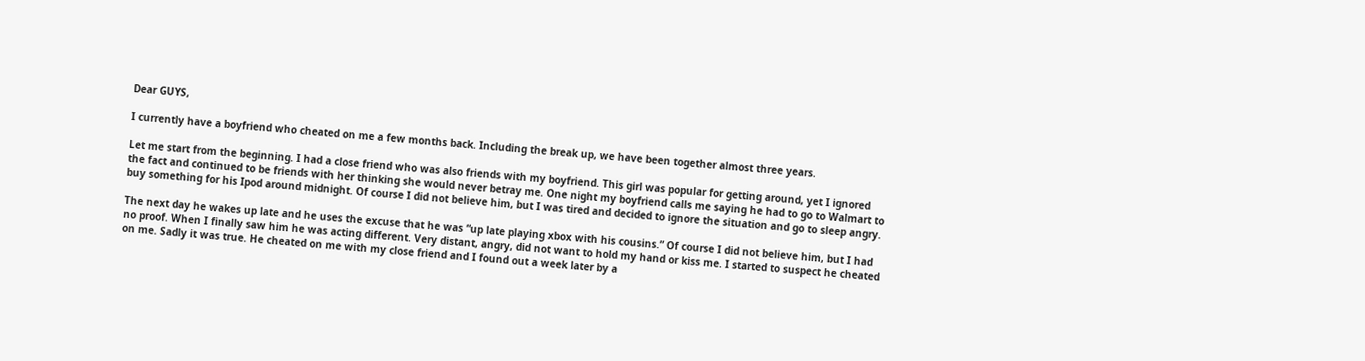Dear GUYS,

I currently have a boyfriend who cheated on me a few months back. Including the break up, we have been together almost three years.

Let me start from the beginning. I had a close friend who was also friends with my boyfriend. This girl was popular for getting around, yet I ignored the fact and continued to be friends with her thinking she would never betray me. One night my boyfriend calls me saying he had to go to Walmart to buy something for his Ipod around midnight. Of course I did not believe him, but I was tired and decided to ignore the situation and go to sleep angry.

The next day he wakes up late and he uses the excuse that he was “up late playing xbox with his cousins.” Of course I did not believe him, but I had no proof. When I finally saw him he was acting different. Very distant, angry, did not want to hold my hand or kiss me. I started to suspect he cheated on me. Sadly it was true. He cheated on me with my close friend and I found out a week later by a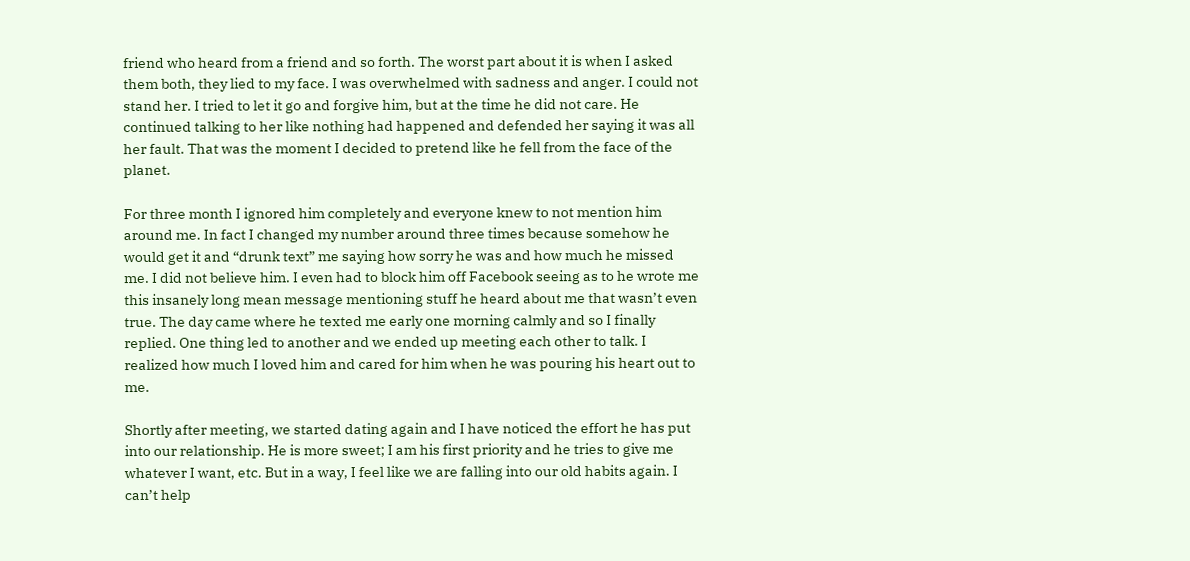friend who heard from a friend and so forth. The worst part about it is when I asked them both, they lied to my face. I was overwhelmed with sadness and anger. I could not stand her. I tried to let it go and forgive him, but at the time he did not care. He continued talking to her like nothing had happened and defended her saying it was all her fault. That was the moment I decided to pretend like he fell from the face of the planet.

For three month I ignored him completely and everyone knew to not mention him around me. In fact I changed my number around three times because somehow he would get it and “drunk text” me saying how sorry he was and how much he missed me. I did not believe him. I even had to block him off Facebook seeing as to he wrote me this insanely long mean message mentioning stuff he heard about me that wasn’t even true. The day came where he texted me early one morning calmly and so I finally replied. One thing led to another and we ended up meeting each other to talk. I realized how much I loved him and cared for him when he was pouring his heart out to me.

Shortly after meeting, we started dating again and I have noticed the effort he has put into our relationship. He is more sweet; I am his first priority and he tries to give me whatever I want, etc. But in a way, I feel like we are falling into our old habits again. I can’t help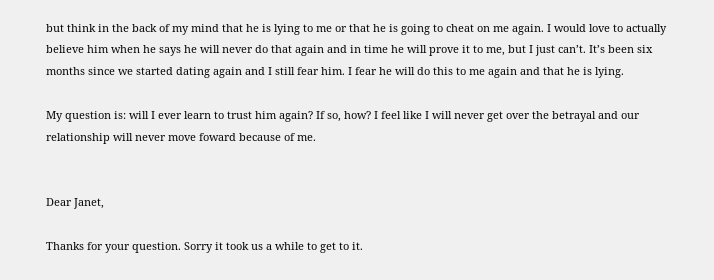but think in the back of my mind that he is lying to me or that he is going to cheat on me again. I would love to actually believe him when he says he will never do that again and in time he will prove it to me, but I just can’t. It’s been six months since we started dating again and I still fear him. I fear he will do this to me again and that he is lying.

My question is: will I ever learn to trust him again? If so, how? I feel like I will never get over the betrayal and our relationship will never move foward because of me.


Dear Janet,

Thanks for your question. Sorry it took us a while to get to it.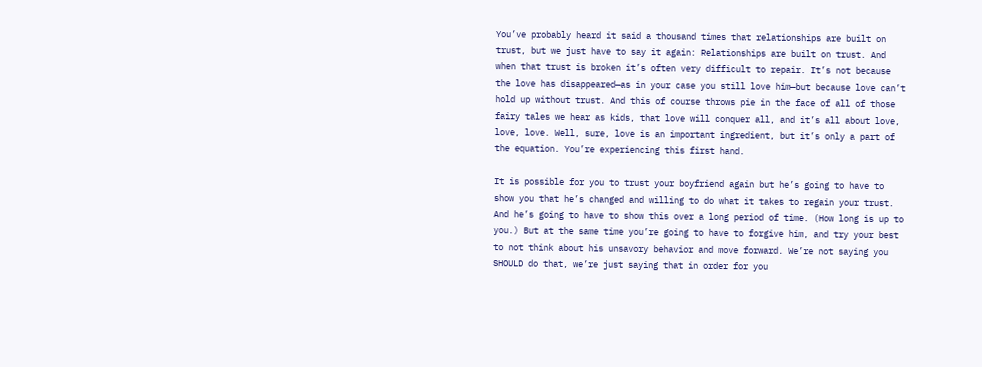You’ve probably heard it said a thousand times that relationships are built on trust, but we just have to say it again: Relationships are built on trust. And when that trust is broken it’s often very difficult to repair. It’s not because the love has disappeared—as in your case you still love him—but because love can’t hold up without trust. And this of course throws pie in the face of all of those fairy tales we hear as kids, that love will conquer all, and it’s all about love, love, love. Well, sure, love is an important ingredient, but it’s only a part of the equation. You’re experiencing this first hand.

It is possible for you to trust your boyfriend again but he’s going to have to show you that he’s changed and willing to do what it takes to regain your trust. And he’s going to have to show this over a long period of time. (How long is up to you.) But at the same time you’re going to have to forgive him, and try your best to not think about his unsavory behavior and move forward. We’re not saying you SHOULD do that, we’re just saying that in order for you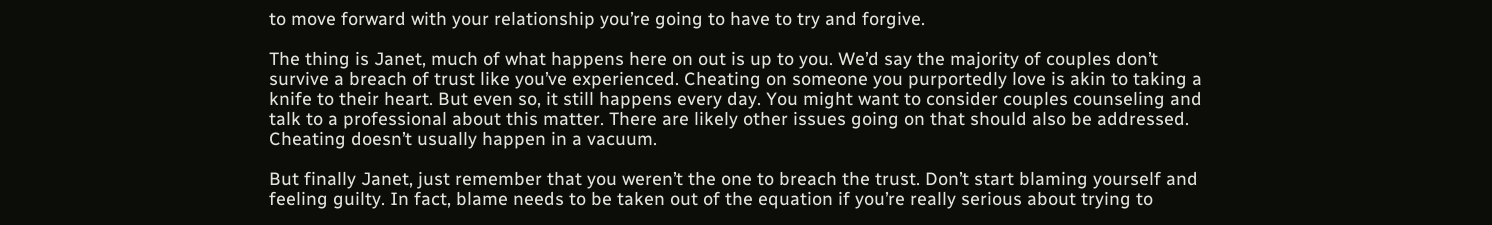to move forward with your relationship you’re going to have to try and forgive.

The thing is Janet, much of what happens here on out is up to you. We’d say the majority of couples don’t survive a breach of trust like you’ve experienced. Cheating on someone you purportedly love is akin to taking a knife to their heart. But even so, it still happens every day. You might want to consider couples counseling and talk to a professional about this matter. There are likely other issues going on that should also be addressed. Cheating doesn’t usually happen in a vacuum.

But finally Janet, just remember that you weren’t the one to breach the trust. Don’t start blaming yourself and feeling guilty. In fact, blame needs to be taken out of the equation if you’re really serious about trying to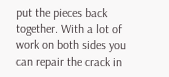put the pieces back together. With a lot of work on both sides you can repair the crack in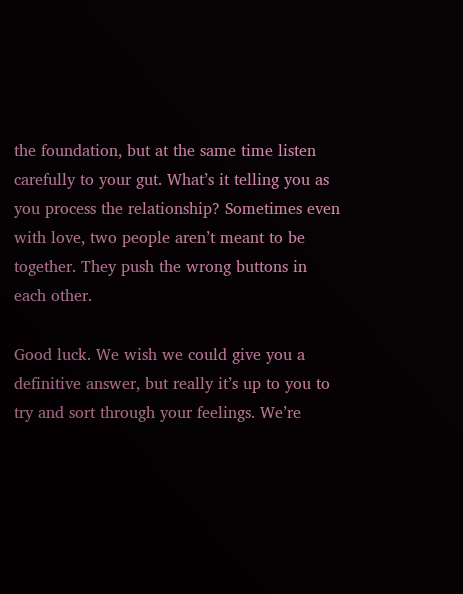the foundation, but at the same time listen carefully to your gut. What’s it telling you as you process the relationship? Sometimes even with love, two people aren’t meant to be together. They push the wrong buttons in each other.

Good luck. We wish we could give you a definitive answer, but really it’s up to you to try and sort through your feelings. We’re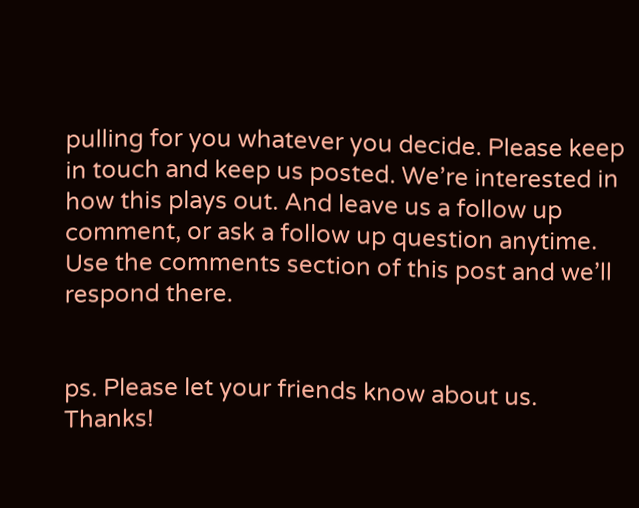pulling for you whatever you decide. Please keep in touch and keep us posted. We’re interested in how this plays out. And leave us a follow up comment, or ask a follow up question anytime. Use the comments section of this post and we’ll respond there.


ps. Please let your friends know about us. Thanks!